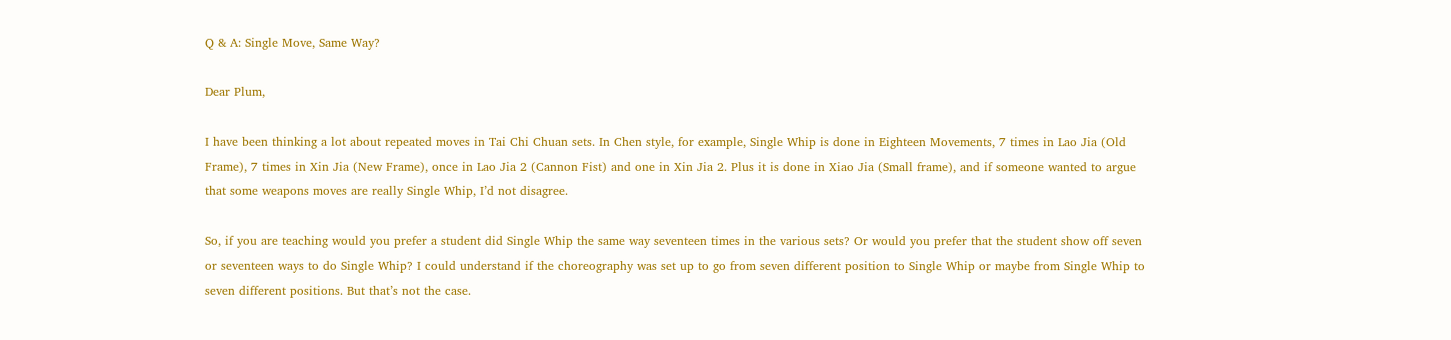Q & A: Single Move, Same Way?

Dear Plum,

I have been thinking a lot about repeated moves in Tai Chi Chuan sets. In Chen style, for example, Single Whip is done in Eighteen Movements, 7 times in Lao Jia (Old Frame), 7 times in Xin Jia (New Frame), once in Lao Jia 2 (Cannon Fist) and one in Xin Jia 2. Plus it is done in Xiao Jia (Small frame), and if someone wanted to argue that some weapons moves are really Single Whip, I’d not disagree.

So, if you are teaching would you prefer a student did Single Whip the same way seventeen times in the various sets? Or would you prefer that the student show off seven or seventeen ways to do Single Whip? I could understand if the choreography was set up to go from seven different position to Single Whip or maybe from Single Whip to seven different positions. But that’s not the case.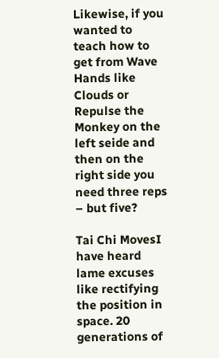Likewise, if you wanted to teach how to get from Wave Hands like Clouds or Repulse the Monkey on the left seide and then on the right side you need three reps – but five?

Tai Chi MovesI have heard lame excuses like rectifying the position in space. 20 generations of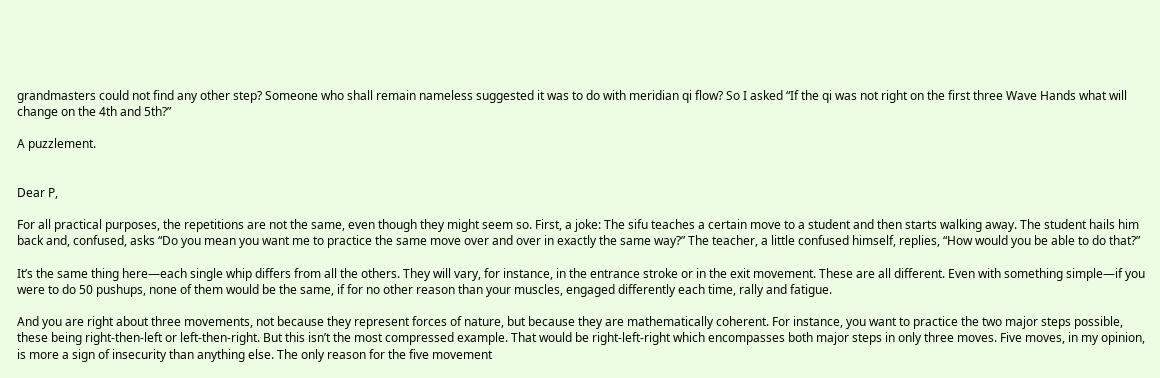grandmasters could not find any other step? Someone who shall remain nameless suggested it was to do with meridian qi flow? So I asked “If the qi was not right on the first three Wave Hands what will change on the 4th and 5th?”

A puzzlement.


Dear P,

For all practical purposes, the repetitions are not the same, even though they might seem so. First, a joke: The sifu teaches a certain move to a student and then starts walking away. The student hails him back and, confused, asks “Do you mean you want me to practice the same move over and over in exactly the same way?” The teacher, a little confused himself, replies, “How would you be able to do that?”

It’s the same thing here—each single whip differs from all the others. They will vary, for instance, in the entrance stroke or in the exit movement. These are all different. Even with something simple—if you were to do 50 pushups, none of them would be the same, if for no other reason than your muscles, engaged differently each time, rally and fatigue.

And you are right about three movements, not because they represent forces of nature, but because they are mathematically coherent. For instance, you want to practice the two major steps possible, these being right-then-left or left-then-right. But this isn’t the most compressed example. That would be right-left-right which encompasses both major steps in only three moves. Five moves, in my opinion, is more a sign of insecurity than anything else. The only reason for the five movement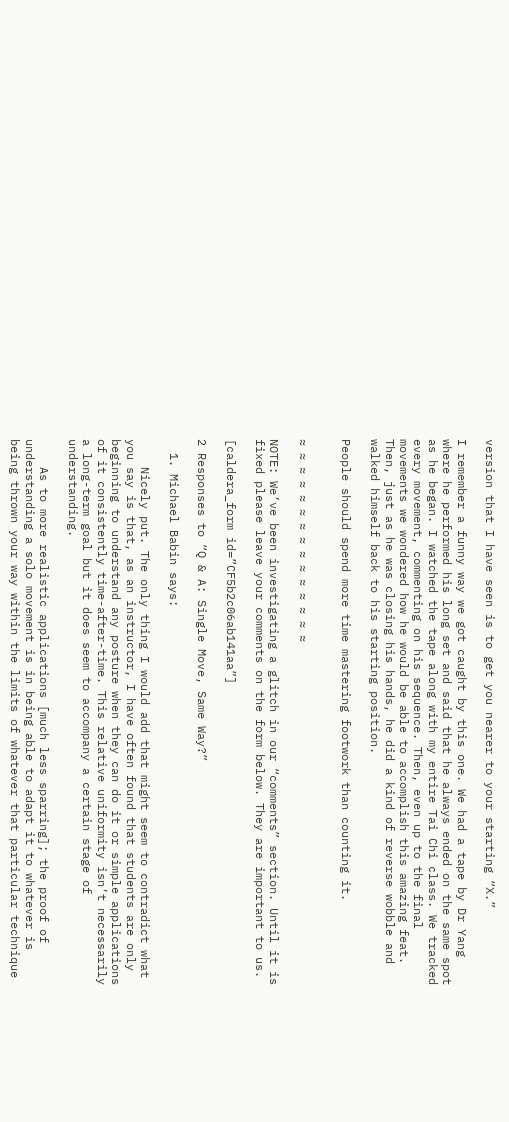version that I have seen is to get you nearer to your starting “X.”

I remember a funny way we got caught by this one. We had a tape by Dr Yang where he performed his long set and said that he always ended on the same spot as he began. I watched the tape along with my entire Tai Chi class. We tracked every movement, commenting on his sequence. Then, even up to the final movements we wondered how he would be able to accomplish this amazing feat. Then, just as he was closing his hands, he did a kind of reverse wobble and walked himself back to his starting position.

People should spend more time mastering footwork than counting it.


≈ ≈ ≈ ≈ ≈ ≈ ≈ ≈ ≈ ≈ ≈ ≈ ≈ ≈ ≈

NOTE: We’ve been investigating a glitch in our “comments” section. Until it is fixed please leave your comments on the form below. They are important to us.

[caldera_form id=”CF5b2c06ab141aa”]

2 Responses to “Q & A: Single Move, Same Way?”

  1. Michael Babin says:

    Nicely put. The only thing I would add that might seem to contradict what you say is that, as an instructor, I have often found that students are only beginning to understand any posture when they can do it or simple applications of it consistently time-after-time. This relative uniformity isn’t necessarily a long-term goal but it does seem to accompany a certain stage of understanding.

    As to more realistic applications [much less sparring]; the proof of understanding a solo movement is in being able to adapt it to whatever is being thrown your way within the limits of whatever that particular technique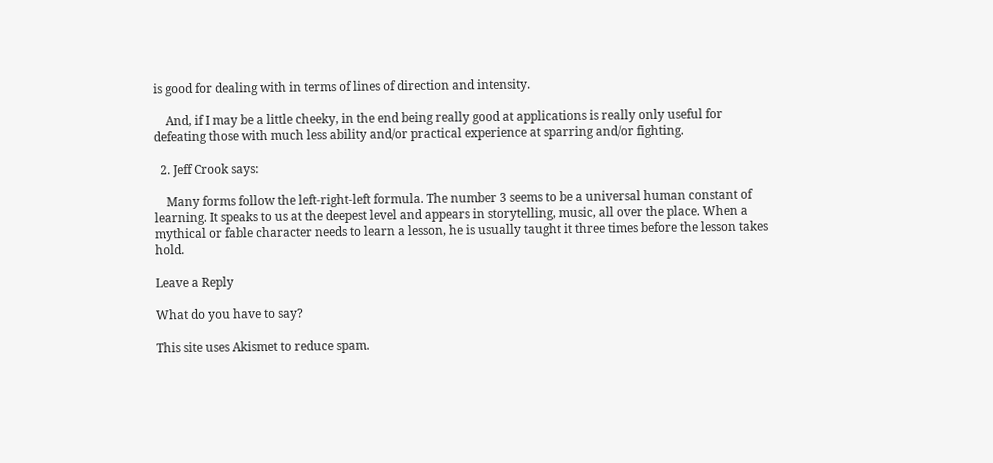is good for dealing with in terms of lines of direction and intensity.

    And, if I may be a little cheeky, in the end being really good at applications is really only useful for defeating those with much less ability and/or practical experience at sparring and/or fighting.

  2. Jeff Crook says:

    Many forms follow the left-right-left formula. The number 3 seems to be a universal human constant of learning. It speaks to us at the deepest level and appears in storytelling, music, all over the place. When a mythical or fable character needs to learn a lesson, he is usually taught it three times before the lesson takes hold.

Leave a Reply

What do you have to say?

This site uses Akismet to reduce spam.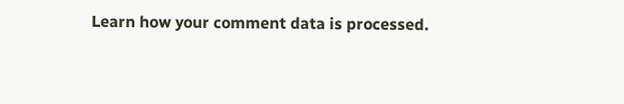Learn how your comment data is processed.